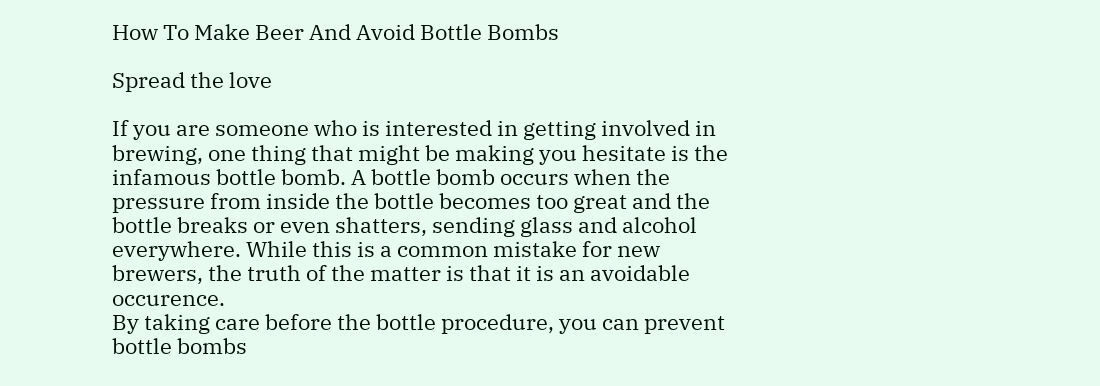How To Make Beer And Avoid Bottle Bombs

Spread the love

If you are someone who is interested in getting involved in brewing, one thing that might be making you hesitate is the infamous bottle bomb. A bottle bomb occurs when the pressure from inside the bottle becomes too great and the bottle breaks or even shatters, sending glass and alcohol everywhere. While this is a common mistake for new brewers, the truth of the matter is that it is an avoidable occurence.
By taking care before the bottle procedure, you can prevent bottle bombs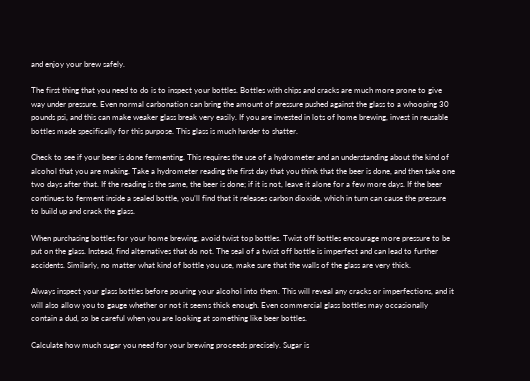and enjoy your brew safely.

The first thing that you need to do is to inspect your bottles. Bottles with chips and cracks are much more prone to give way under pressure. Even normal carbonation can bring the amount of pressure pushed against the glass to a whooping 30 pounds psi, and this can make weaker glass break very easily. If you are invested in lots of home brewing, invest in reusable bottles made specifically for this purpose. This glass is much harder to shatter.

Check to see if your beer is done fermenting. This requires the use of a hydrometer and an understanding about the kind of alcohol that you are making. Take a hydrometer reading the first day that you think that the beer is done, and then take one two days after that. If the reading is the same, the beer is done; if it is not, leave it alone for a few more days. If the beer continues to ferment inside a sealed bottle, you’ll find that it releases carbon dioxide, which in turn can cause the pressure to build up and crack the glass.

When purchasing bottles for your home brewing, avoid twist top bottles. Twist off bottles encourage more pressure to be put on the glass. Instead, find alternatives that do not. The seal of a twist off bottle is imperfect and can lead to further accidents. Similarly, no matter what kind of bottle you use, make sure that the walls of the glass are very thick.

Always inspect your glass bottles before pouring your alcohol into them. This will reveal any cracks or imperfections, and it will also allow you to gauge whether or not it seems thick enough. Even commercial glass bottles may occasionally contain a dud, so be careful when you are looking at something like beer bottles.

Calculate how much sugar you need for your brewing proceeds precisely. Sugar is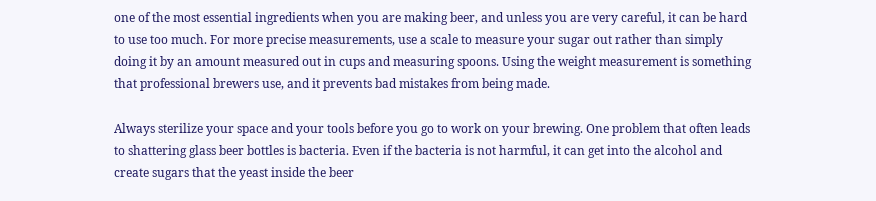one of the most essential ingredients when you are making beer, and unless you are very careful, it can be hard to use too much. For more precise measurements, use a scale to measure your sugar out rather than simply doing it by an amount measured out in cups and measuring spoons. Using the weight measurement is something that professional brewers use, and it prevents bad mistakes from being made.

Always sterilize your space and your tools before you go to work on your brewing. One problem that often leads to shattering glass beer bottles is bacteria. Even if the bacteria is not harmful, it can get into the alcohol and create sugars that the yeast inside the beer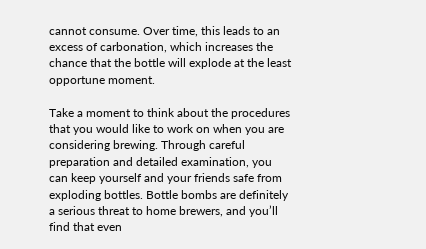cannot consume. Over time, this leads to an excess of carbonation, which increases the chance that the bottle will explode at the least opportune moment.

Take a moment to think about the procedures that you would like to work on when you are considering brewing. Through careful preparation and detailed examination, you can keep yourself and your friends safe from exploding bottles. Bottle bombs are definitely a serious threat to home brewers, and you’ll find that even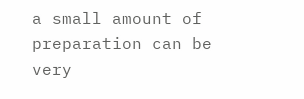a small amount of preparation can be very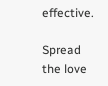effective.

Spread the love